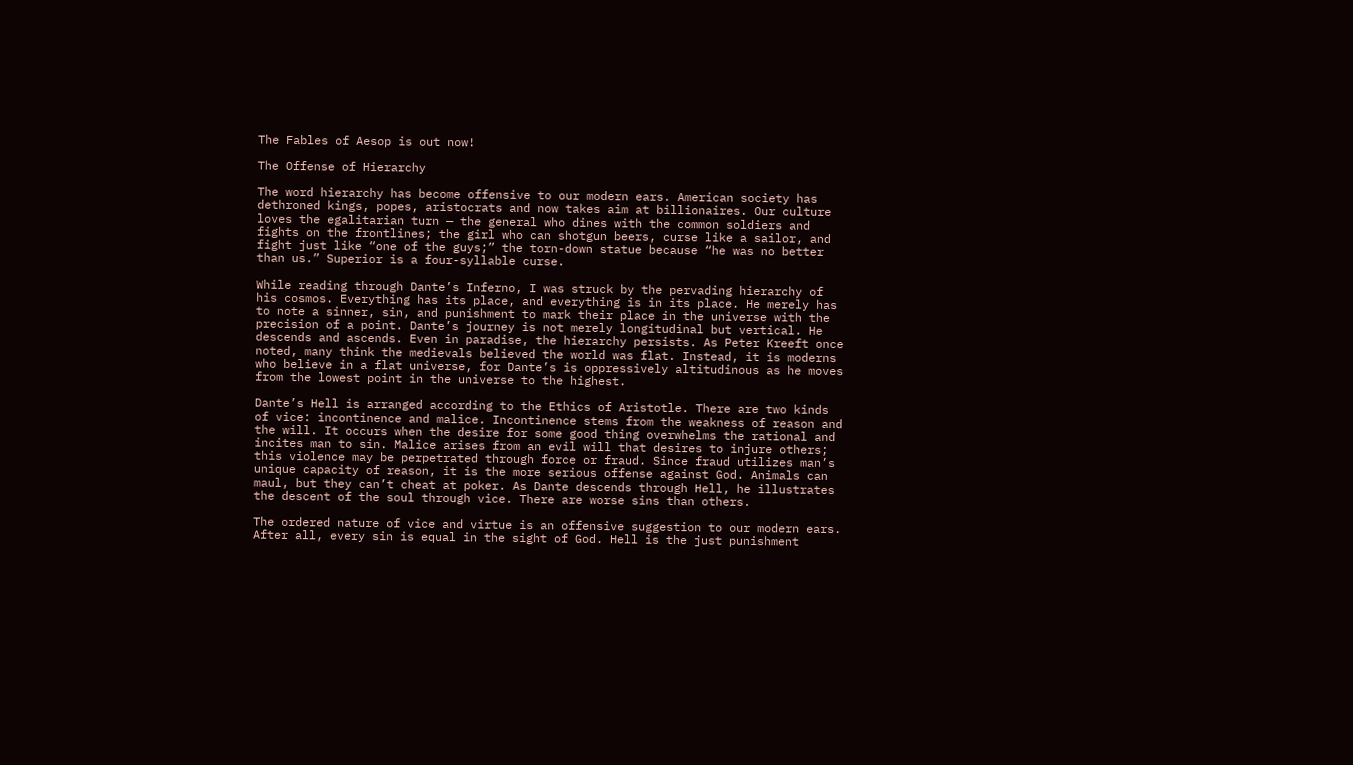The Fables of Aesop is out now!

The Offense of Hierarchy

The word hierarchy has become offensive to our modern ears. American society has dethroned kings, popes, aristocrats and now takes aim at billionaires. Our culture loves the egalitarian turn — the general who dines with the common soldiers and fights on the frontlines; the girl who can shotgun beers, curse like a sailor, and fight just like “one of the guys;” the torn-down statue because “he was no better than us.” Superior is a four-syllable curse.

While reading through Dante’s Inferno, I was struck by the pervading hierarchy of his cosmos. Everything has its place, and everything is in its place. He merely has to note a sinner, sin, and punishment to mark their place in the universe with the precision of a point. Dante’s journey is not merely longitudinal but vertical. He descends and ascends. Even in paradise, the hierarchy persists. As Peter Kreeft once noted, many think the medievals believed the world was flat. Instead, it is moderns who believe in a flat universe, for Dante’s is oppressively altitudinous as he moves from the lowest point in the universe to the highest.

Dante’s Hell is arranged according to the Ethics of Aristotle. There are two kinds of vice: incontinence and malice. Incontinence stems from the weakness of reason and the will. It occurs when the desire for some good thing overwhelms the rational and incites man to sin. Malice arises from an evil will that desires to injure others; this violence may be perpetrated through force or fraud. Since fraud utilizes man’s unique capacity of reason, it is the more serious offense against God. Animals can maul, but they can’t cheat at poker. As Dante descends through Hell, he illustrates the descent of the soul through vice. There are worse sins than others.

The ordered nature of vice and virtue is an offensive suggestion to our modern ears. After all, every sin is equal in the sight of God. Hell is the just punishment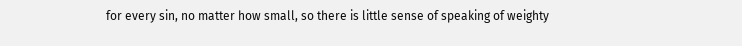for every sin, no matter how small, so there is little sense of speaking of weighty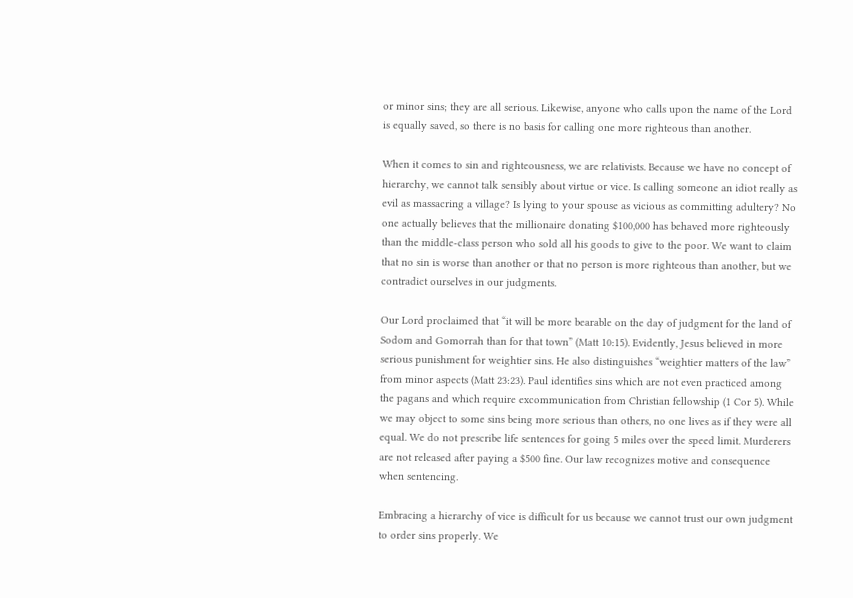or minor sins; they are all serious. Likewise, anyone who calls upon the name of the Lord is equally saved, so there is no basis for calling one more righteous than another.

When it comes to sin and righteousness, we are relativists. Because we have no concept of hierarchy, we cannot talk sensibly about virtue or vice. Is calling someone an idiot really as evil as massacring a village? Is lying to your spouse as vicious as committing adultery? No one actually believes that the millionaire donating $100,000 has behaved more righteously than the middle-class person who sold all his goods to give to the poor. We want to claim that no sin is worse than another or that no person is more righteous than another, but we contradict ourselves in our judgments.

Our Lord proclaimed that “it will be more bearable on the day of judgment for the land of Sodom and Gomorrah than for that town” (Matt 10:15). Evidently, Jesus believed in more serious punishment for weightier sins. He also distinguishes “weightier matters of the law” from minor aspects (Matt 23:23). Paul identifies sins which are not even practiced among the pagans and which require excommunication from Christian fellowship (1 Cor 5). While we may object to some sins being more serious than others, no one lives as if they were all equal. We do not prescribe life sentences for going 5 miles over the speed limit. Murderers are not released after paying a $500 fine. Our law recognizes motive and consequence when sentencing.

Embracing a hierarchy of vice is difficult for us because we cannot trust our own judgment to order sins properly. We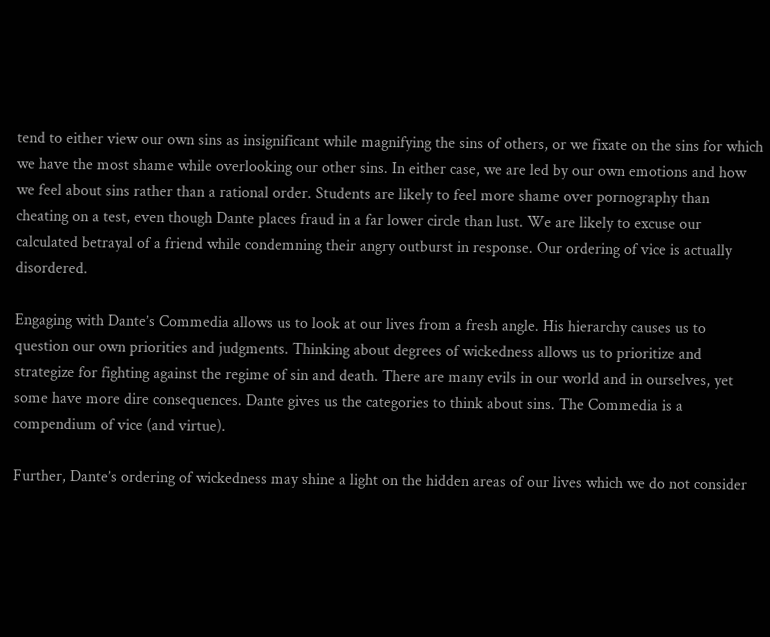tend to either view our own sins as insignificant while magnifying the sins of others, or we fixate on the sins for which we have the most shame while overlooking our other sins. In either case, we are led by our own emotions and how we feel about sins rather than a rational order. Students are likely to feel more shame over pornography than cheating on a test, even though Dante places fraud in a far lower circle than lust. We are likely to excuse our calculated betrayal of a friend while condemning their angry outburst in response. Our ordering of vice is actually disordered.

Engaging with Dante’s Commedia allows us to look at our lives from a fresh angle. His hierarchy causes us to question our own priorities and judgments. Thinking about degrees of wickedness allows us to prioritize and strategize for fighting against the regime of sin and death. There are many evils in our world and in ourselves, yet some have more dire consequences. Dante gives us the categories to think about sins. The Commedia is a compendium of vice (and virtue).

Further, Dante’s ordering of wickedness may shine a light on the hidden areas of our lives which we do not consider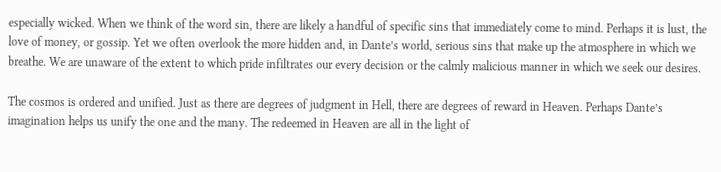especially wicked. When we think of the word sin, there are likely a handful of specific sins that immediately come to mind. Perhaps it is lust, the love of money, or gossip. Yet we often overlook the more hidden and, in Dante’s world, serious sins that make up the atmosphere in which we breathe. We are unaware of the extent to which pride infiltrates our every decision or the calmly malicious manner in which we seek our desires.

The cosmos is ordered and unified. Just as there are degrees of judgment in Hell, there are degrees of reward in Heaven. Perhaps Dante’s imagination helps us unify the one and the many. The redeemed in Heaven are all in the light of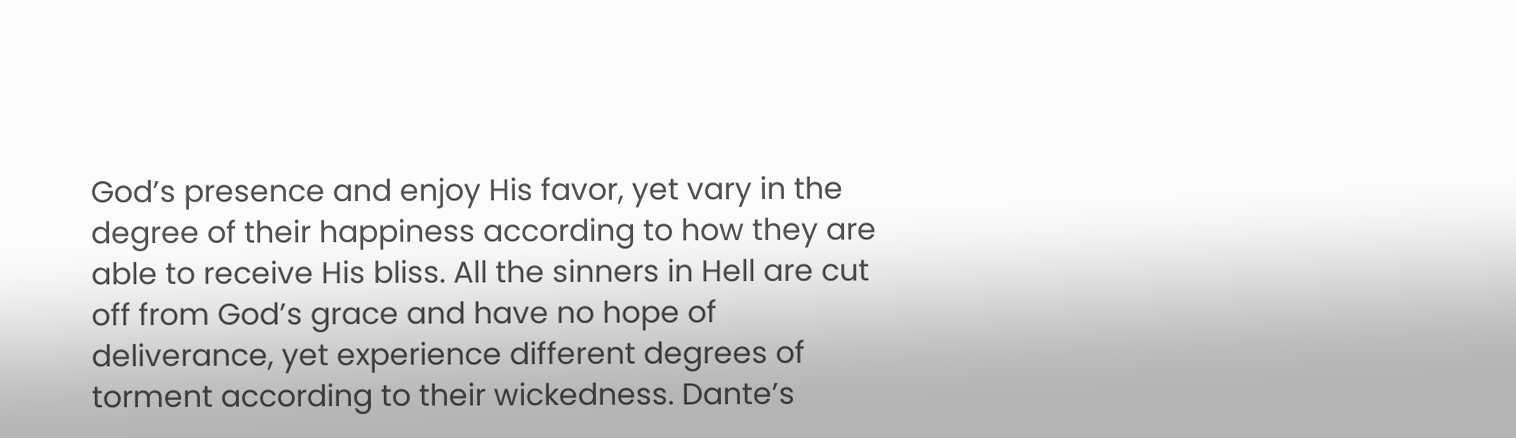God’s presence and enjoy His favor, yet vary in the degree of their happiness according to how they are able to receive His bliss. All the sinners in Hell are cut off from God’s grace and have no hope of deliverance, yet experience different degrees of torment according to their wickedness. Dante’s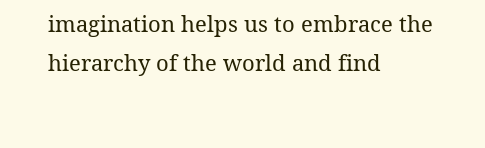imagination helps us to embrace the hierarchy of the world and find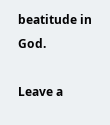beatitude in God.

Leave a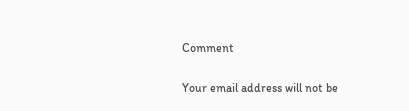Comment

Your email address will not be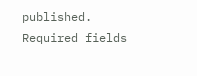published. Required fields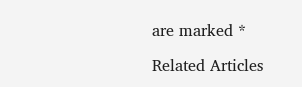are marked *

Related Articles